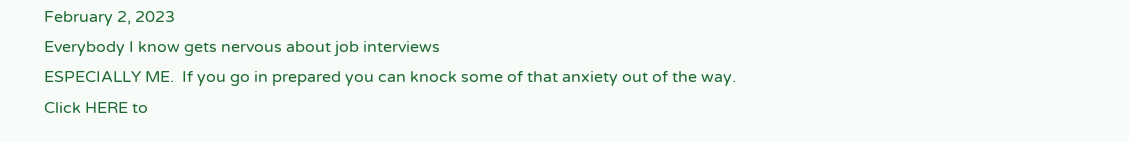February 2, 2023
Everybody I know gets nervous about job interviews
ESPECIALLY ME.  If you go in prepared you can knock some of that anxiety out of the way.
Click HERE to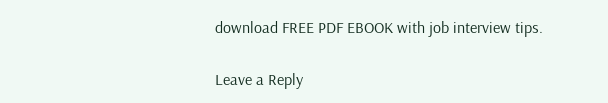download FREE PDF EBOOK with job interview tips.

Leave a Reply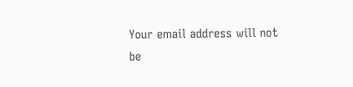Your email address will not be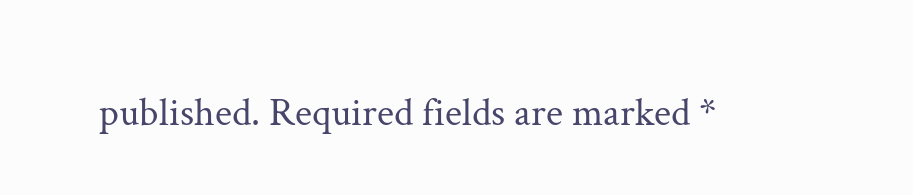published. Required fields are marked *